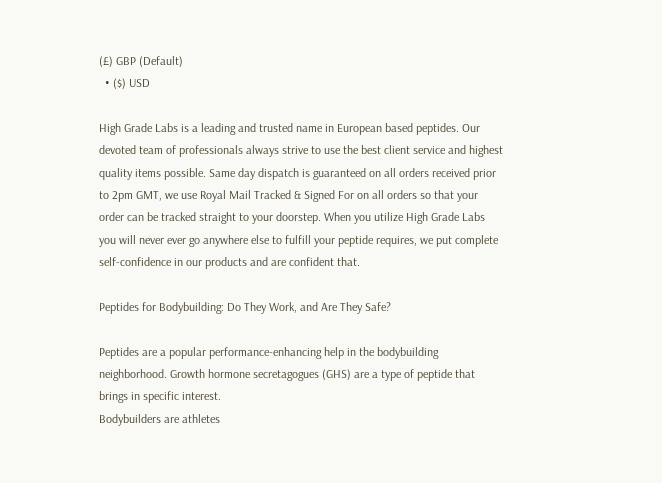(£) GBP (Default)
  • ($) USD

High Grade Labs is a leading and trusted name in European based peptides. Our devoted team of professionals always strive to use the best client service and highest quality items possible. Same day dispatch is guaranteed on all orders received prior to 2pm GMT, we use Royal Mail Tracked & Signed For on all orders so that your order can be tracked straight to your doorstep. When you utilize High Grade Labs you will never ever go anywhere else to fulfill your peptide requires, we put complete self-confidence in our products and are confident that.

Peptides for Bodybuilding: Do They Work, and Are They Safe?

Peptides are a popular performance-enhancing help in the bodybuilding neighborhood. Growth hormone secretagogues (GHS) are a type of peptide that brings in specific interest.
Bodybuilders are athletes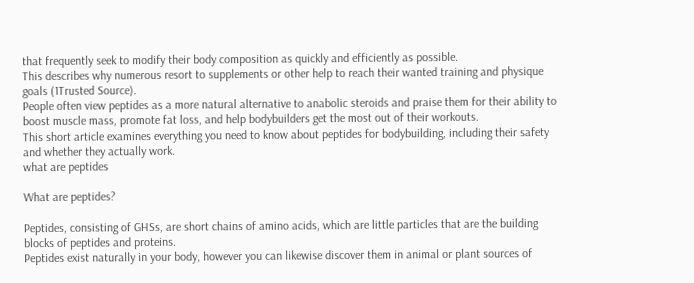that frequently seek to modify their body composition as quickly and efficiently as possible.
This describes why numerous resort to supplements or other help to reach their wanted training and physique goals (1Trusted Source).
People often view peptides as a more natural alternative to anabolic steroids and praise them for their ability to boost muscle mass, promote fat loss, and help bodybuilders get the most out of their workouts.
This short article examines everything you need to know about peptides for bodybuilding, including their safety and whether they actually work.
what are peptides

What are peptides?

Peptides, consisting of GHSs, are short chains of amino acids, which are little particles that are the building blocks of peptides and proteins.
Peptides exist naturally in your body, however you can likewise discover them in animal or plant sources of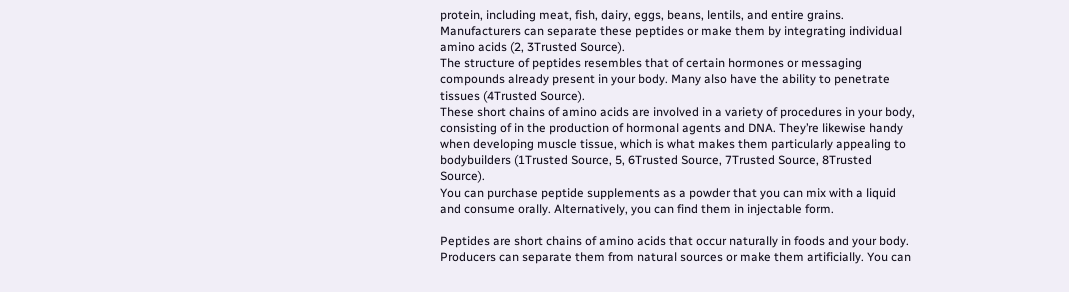protein, including meat, fish, dairy, eggs, beans, lentils, and entire grains. Manufacturers can separate these peptides or make them by integrating individual amino acids (2, 3Trusted Source).
The structure of peptides resembles that of certain hormones or messaging compounds already present in your body. Many also have the ability to penetrate tissues (4Trusted Source).
These short chains of amino acids are involved in a variety of procedures in your body, consisting of in the production of hormonal agents and DNA. They’re likewise handy when developing muscle tissue, which is what makes them particularly appealing to bodybuilders (1Trusted Source, 5, 6Trusted Source, 7Trusted Source, 8Trusted Source).
You can purchase peptide supplements as a powder that you can mix with a liquid and consume orally. Alternatively, you can find them in injectable form.

Peptides are short chains of amino acids that occur naturally in foods and your body. Producers can separate them from natural sources or make them artificially. You can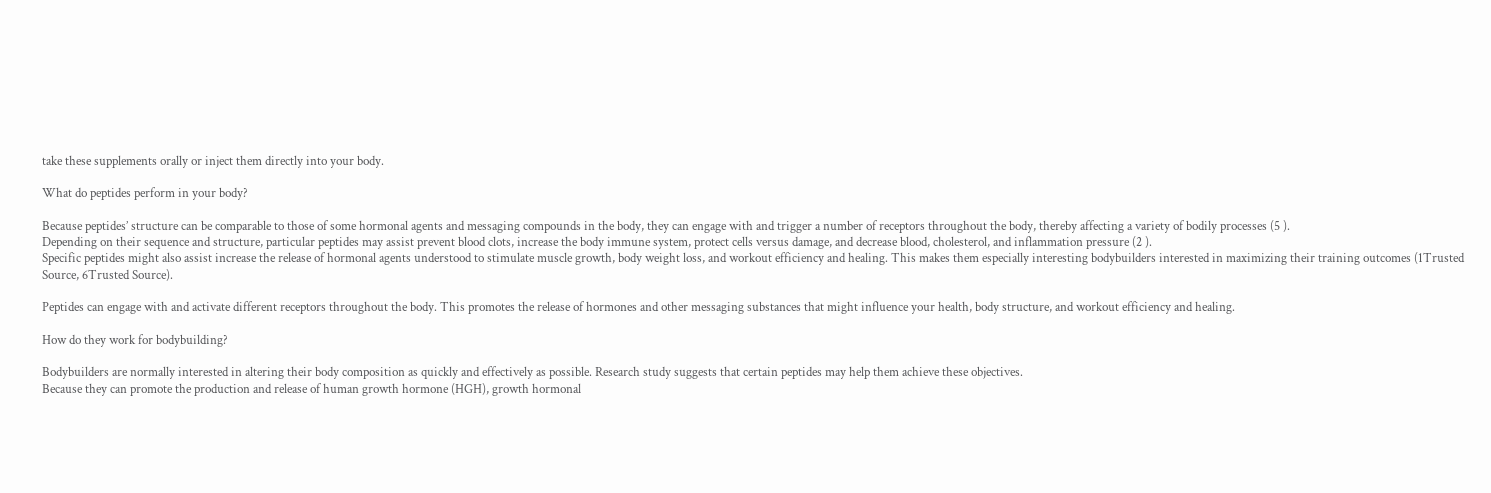take these supplements orally or inject them directly into your body.

What do peptides perform in your body?

Because peptides’ structure can be comparable to those of some hormonal agents and messaging compounds in the body, they can engage with and trigger a number of receptors throughout the body, thereby affecting a variety of bodily processes (5 ).
Depending on their sequence and structure, particular peptides may assist prevent blood clots, increase the body immune system, protect cells versus damage, and decrease blood, cholesterol, and inflammation pressure (2 ).
Specific peptides might also assist increase the release of hormonal agents understood to stimulate muscle growth, body weight loss, and workout efficiency and healing. This makes them especially interesting bodybuilders interested in maximizing their training outcomes (1Trusted Source, 6Trusted Source).

Peptides can engage with and activate different receptors throughout the body. This promotes the release of hormones and other messaging substances that might influence your health, body structure, and workout efficiency and healing.

How do they work for bodybuilding?

Bodybuilders are normally interested in altering their body composition as quickly and effectively as possible. Research study suggests that certain peptides may help them achieve these objectives.
Because they can promote the production and release of human growth hormone (HGH), growth hormonal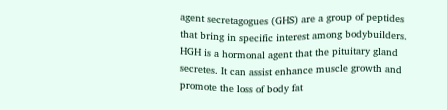agent secretagogues (GHS) are a group of peptides that bring in specific interest among bodybuilders.
HGH is a hormonal agent that the pituitary gland secretes. It can assist enhance muscle growth and promote the loss of body fat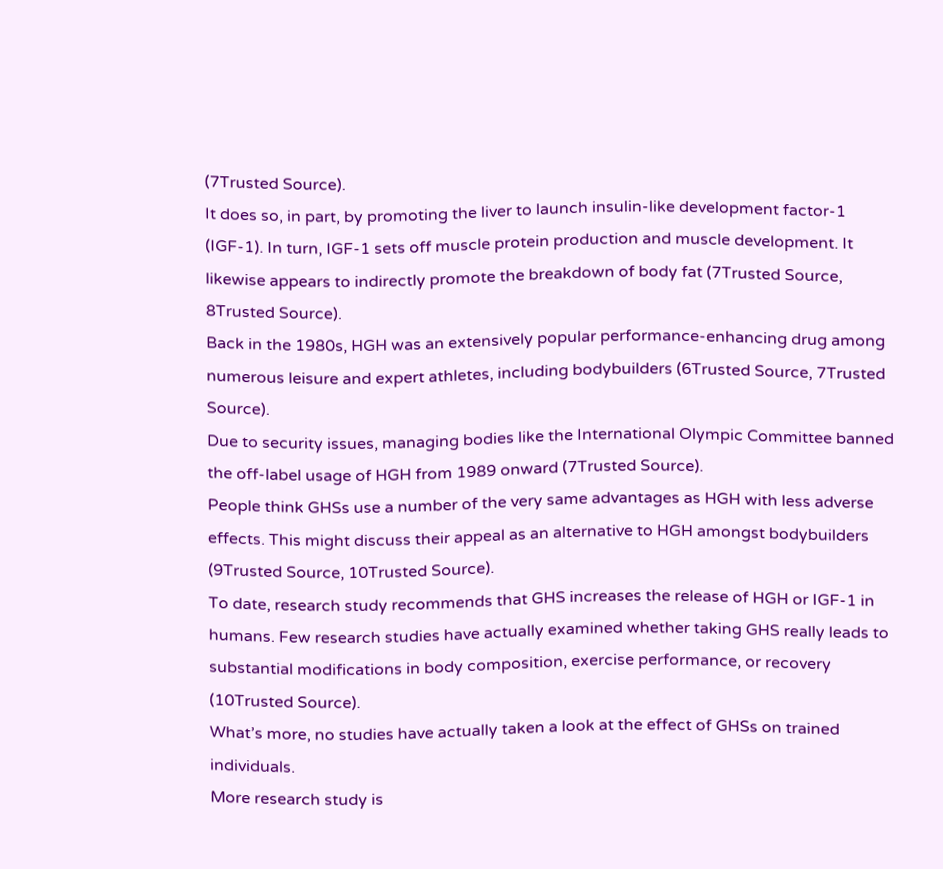(7Trusted Source).
It does so, in part, by promoting the liver to launch insulin-like development factor-1 (IGF-1). In turn, IGF-1 sets off muscle protein production and muscle development. It likewise appears to indirectly promote the breakdown of body fat (7Trusted Source, 8Trusted Source).
Back in the 1980s, HGH was an extensively popular performance-enhancing drug among numerous leisure and expert athletes, including bodybuilders (6Trusted Source, 7Trusted Source).
Due to security issues, managing bodies like the International Olympic Committee banned the off-label usage of HGH from 1989 onward (7Trusted Source).
People think GHSs use a number of the very same advantages as HGH with less adverse effects. This might discuss their appeal as an alternative to HGH amongst bodybuilders (9Trusted Source, 10Trusted Source).
To date, research study recommends that GHS increases the release of HGH or IGF-1 in humans. Few research studies have actually examined whether taking GHS really leads to substantial modifications in body composition, exercise performance, or recovery (10Trusted Source).
What’s more, no studies have actually taken a look at the effect of GHSs on trained individuals.
More research study is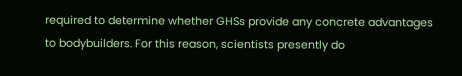required to determine whether GHSs provide any concrete advantages to bodybuilders. For this reason, scientists presently do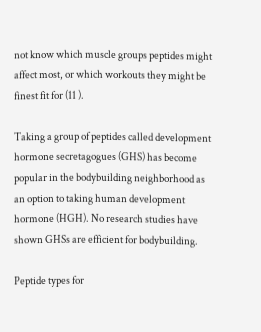not know which muscle groups peptides might affect most, or which workouts they might be finest fit for (11 ).

Taking a group of peptides called development hormone secretagogues (GHS) has become popular in the bodybuilding neighborhood as an option to taking human development hormone (HGH). No research studies have shown GHSs are efficient for bodybuilding.

Peptide types for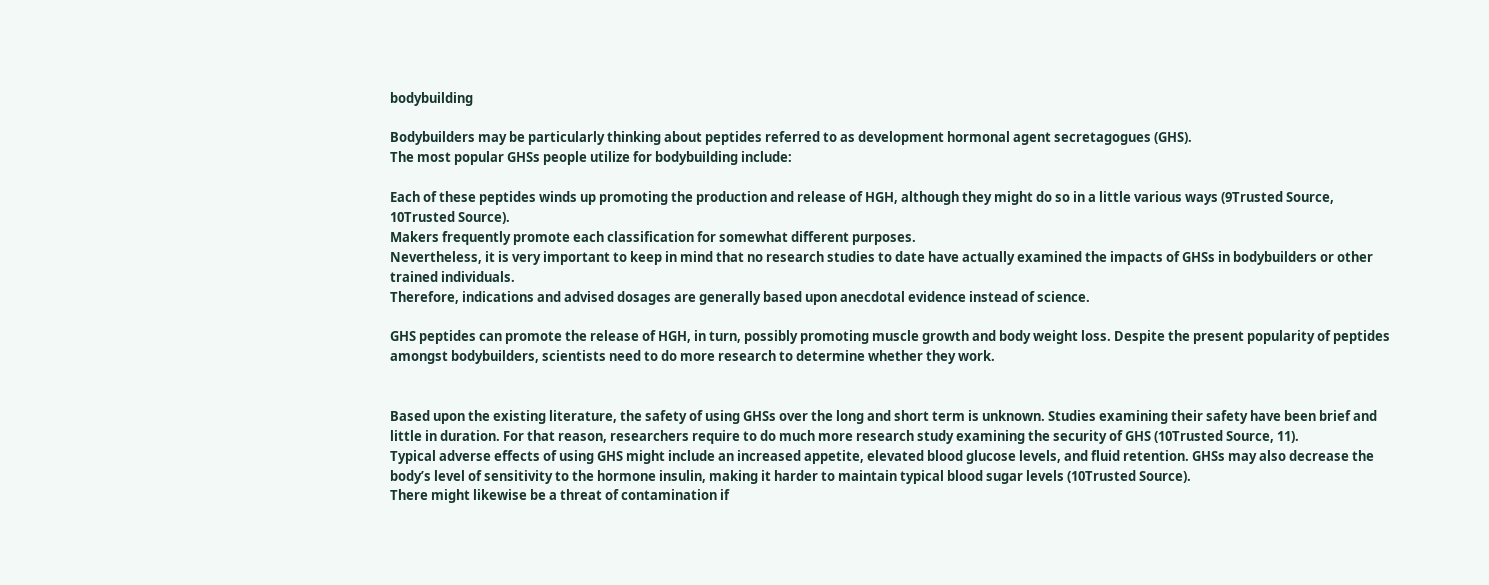bodybuilding

Bodybuilders may be particularly thinking about peptides referred to as development hormonal agent secretagogues (GHS).
The most popular GHSs people utilize for bodybuilding include:

Each of these peptides winds up promoting the production and release of HGH, although they might do so in a little various ways (9Trusted Source, 10Trusted Source).
Makers frequently promote each classification for somewhat different purposes.
Nevertheless, it is very important to keep in mind that no research studies to date have actually examined the impacts of GHSs in bodybuilders or other trained individuals.
Therefore, indications and advised dosages are generally based upon anecdotal evidence instead of science.

GHS peptides can promote the release of HGH, in turn, possibly promoting muscle growth and body weight loss. Despite the present popularity of peptides amongst bodybuilders, scientists need to do more research to determine whether they work.


Based upon the existing literature, the safety of using GHSs over the long and short term is unknown. Studies examining their safety have been brief and little in duration. For that reason, researchers require to do much more research study examining the security of GHS (10Trusted Source, 11).
Typical adverse effects of using GHS might include an increased appetite, elevated blood glucose levels, and fluid retention. GHSs may also decrease the body’s level of sensitivity to the hormone insulin, making it harder to maintain typical blood sugar levels (10Trusted Source).
There might likewise be a threat of contamination if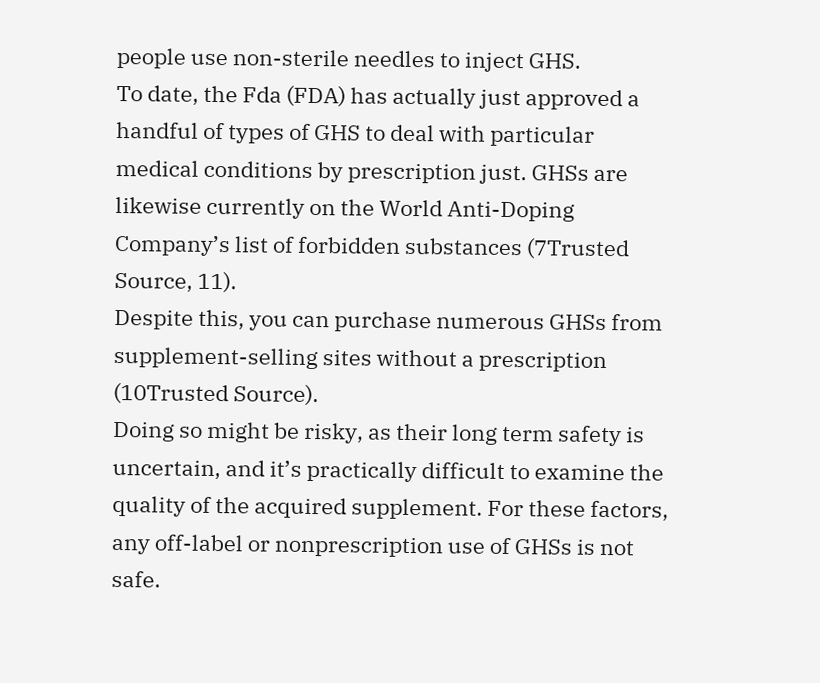people use non-sterile needles to inject GHS.
To date, the Fda (FDA) has actually just approved a handful of types of GHS to deal with particular medical conditions by prescription just. GHSs are likewise currently on the World Anti-Doping Company’s list of forbidden substances (7Trusted Source, 11).
Despite this, you can purchase numerous GHSs from supplement-selling sites without a prescription (10Trusted Source).
Doing so might be risky, as their long term safety is uncertain, and it’s practically difficult to examine the quality of the acquired supplement. For these factors, any off-label or nonprescription use of GHSs is not safe.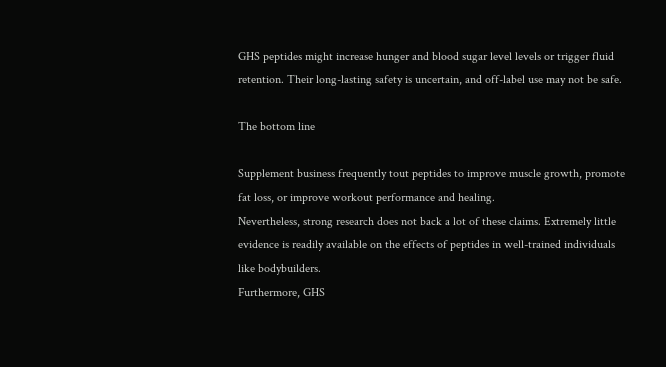GHS peptides might increase hunger and blood sugar level levels or trigger fluid retention. Their long-lasting safety is uncertain, and off-label use may not be safe.

The bottom line

Supplement business frequently tout peptides to improve muscle growth, promote fat loss, or improve workout performance and healing.
Nevertheless, strong research does not back a lot of these claims. Extremely little evidence is readily available on the effects of peptides in well-trained individuals like bodybuilders.
Furthermore, GHS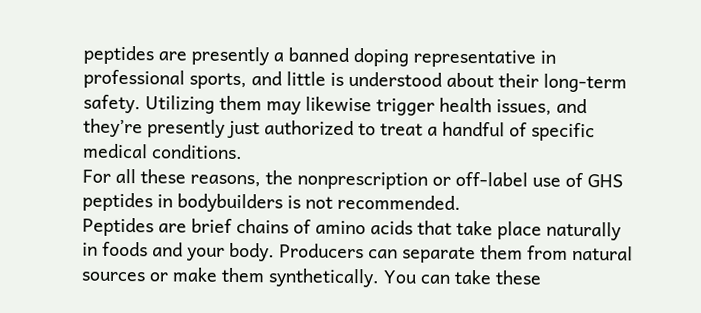peptides are presently a banned doping representative in professional sports, and little is understood about their long-term safety. Utilizing them may likewise trigger health issues, and they’re presently just authorized to treat a handful of specific medical conditions.
For all these reasons, the nonprescription or off-label use of GHS peptides in bodybuilders is not recommended.
Peptides are brief chains of amino acids that take place naturally in foods and your body. Producers can separate them from natural sources or make them synthetically. You can take these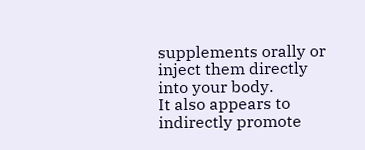supplements orally or inject them directly into your body.
It also appears to indirectly promote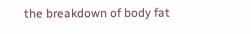the breakdown of body fat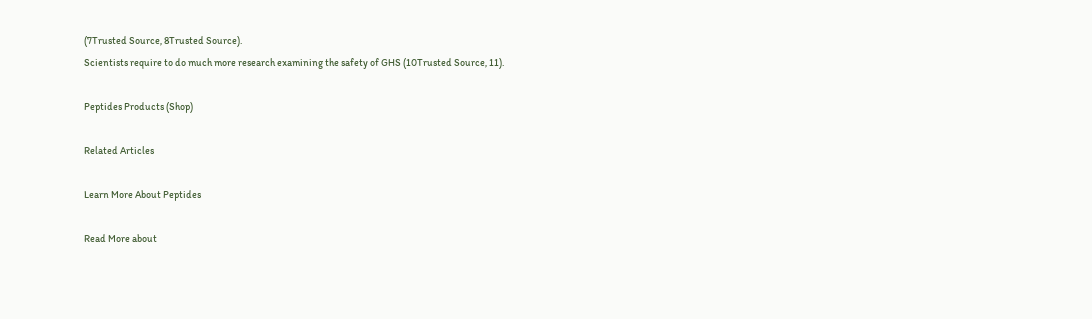(7Trusted Source, 8Trusted Source).
Scientists require to do much more research examining the safety of GHS (10Trusted Source, 11).

Peptides Products (Shop)

Related Articles

Learn More About Peptides

Read More about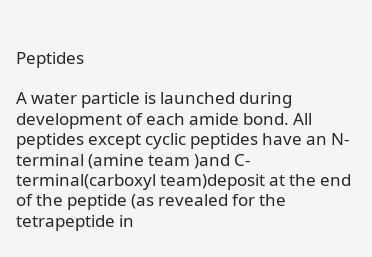Peptides

A water particle is launched during development of each amide bond. All peptides except cyclic peptides have an N-terminal (amine team )and C-terminal(carboxyl team)deposit at the end of the peptide (as revealed for the tetrapeptide in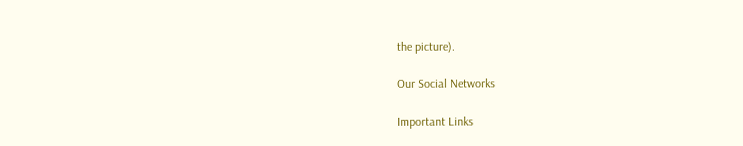the picture).

Our Social Networks

Important Links